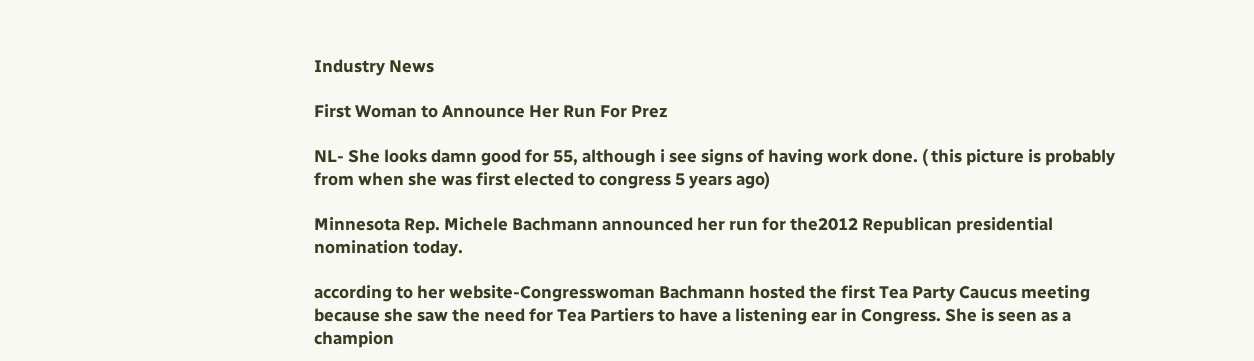Industry News

First Woman to Announce Her Run For Prez

NL- She looks damn good for 55, although i see signs of having work done. ( this picture is probably from when she was first elected to congress 5 years ago)

Minnesota Rep. Michele Bachmann announced her run for the2012 Republican presidential nomination today.

according to her website-Congresswoman Bachmann hosted the first Tea Party Caucus meeting because she saw the need for Tea Partiers to have a listening ear in Congress. She is seen as a champion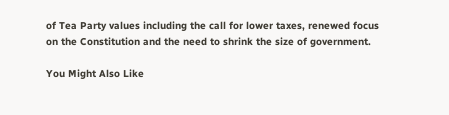of Tea Party values including the call for lower taxes, renewed focus on the Constitution and the need to shrink the size of government.

You Might Also Like